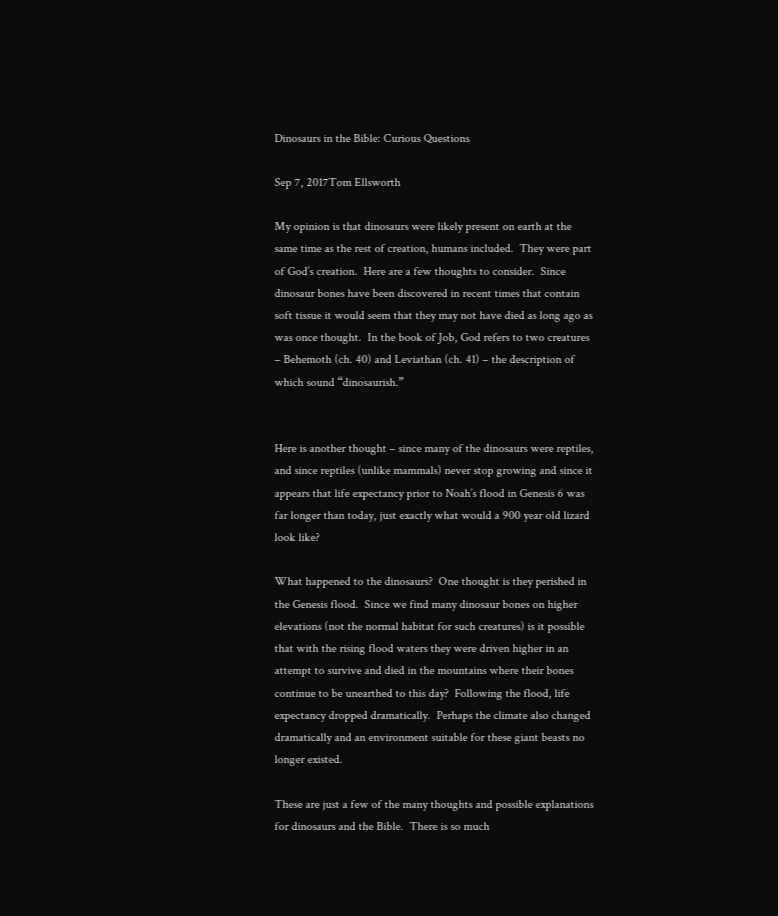Dinosaurs in the Bible: Curious Questions

Sep 7, 2017Tom Ellsworth

My opinion is that dinosaurs were likely present on earth at the same time as the rest of creation, humans included.  They were part of God’s creation.  Here are a few thoughts to consider.  Since dinosaur bones have been discovered in recent times that contain soft tissue it would seem that they may not have died as long ago as was once thought.  In the book of Job, God refers to two creatures – Behemoth (ch. 40) and Leviathan (ch. 41) – the description of which sound “dinosaurish.”


Here is another thought – since many of the dinosaurs were reptiles, and since reptiles (unlike mammals) never stop growing and since it appears that life expectancy prior to Noah’s flood in Genesis 6 was far longer than today, just exactly what would a 900 year old lizard look like?

What happened to the dinosaurs?  One thought is they perished in the Genesis flood.  Since we find many dinosaur bones on higher elevations (not the normal habitat for such creatures) is it possible that with the rising flood waters they were driven higher in an attempt to survive and died in the mountains where their bones continue to be unearthed to this day?  Following the flood, life expectancy dropped dramatically.  Perhaps the climate also changed dramatically and an environment suitable for these giant beasts no longer existed.

These are just a few of the many thoughts and possible explanations for dinosaurs and the Bible.  There is so much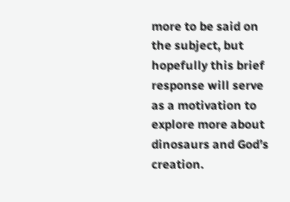more to be said on the subject, but hopefully this brief response will serve as a motivation to explore more about dinosaurs and God’s creation.